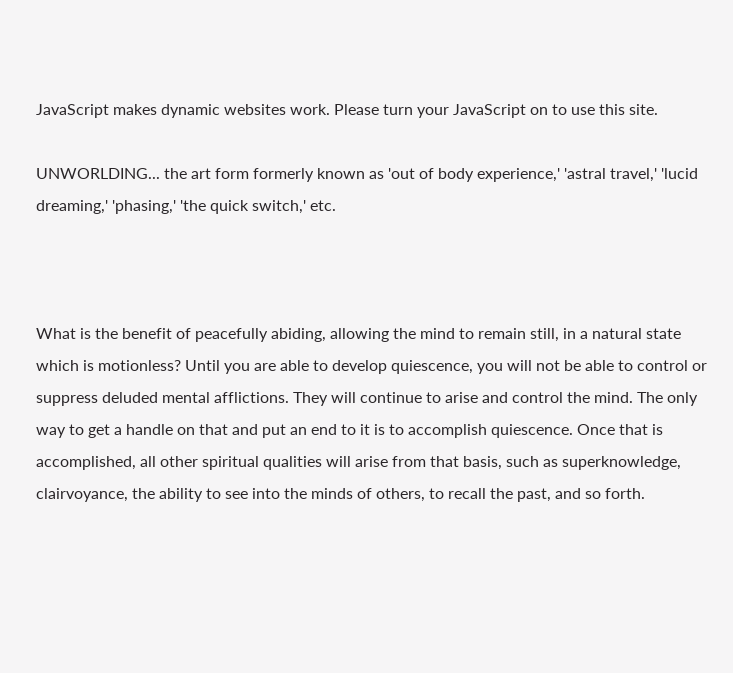JavaScript makes dynamic websites work. Please turn your JavaScript on to use this site.

UNWORLDING... the art form formerly known as 'out of body experience,' 'astral travel,' 'lucid dreaming,' 'phasing,' 'the quick switch,' etc.



What is the benefit of peacefully abiding, allowing the mind to remain still, in a natural state which is motionless? Until you are able to develop quiescence, you will not be able to control or suppress deluded mental afflictions. They will continue to arise and control the mind. The only way to get a handle on that and put an end to it is to accomplish quiescence. Once that is accomplished, all other spiritual qualities will arise from that basis, such as superknowledge, clairvoyance, the ability to see into the minds of others, to recall the past, and so forth.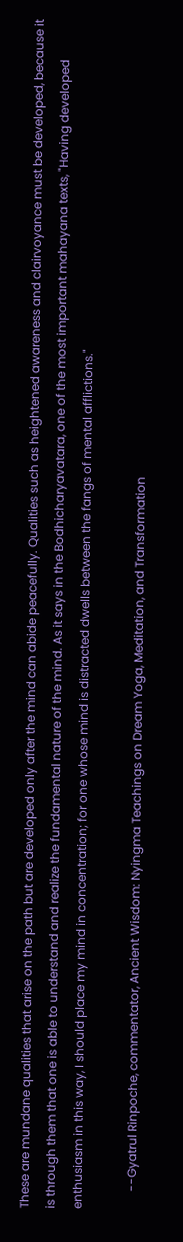These are mundane qualities that arise on the path but are developed only after the mind can abide peacefully. Qualities such as heightened awareness and clairvoyance must be developed, because it is through them that one is able to understand and realize the fundamental nature of the mind. As it says in the Bodhicharyavatara, one of the most important mahayana texts, "Having developed enthusiasm in this way, I should place my mind in concentration; for one whose mind is distracted dwells between the fangs of mental afflictions."

      --Gyatrul Rinpoche, commentator, Ancient Wisdom: Nyingma Teachings on Dream Yoga, Meditation, and Transformation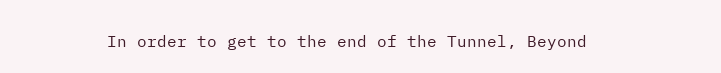In order to get to the end of the Tunnel, Beyond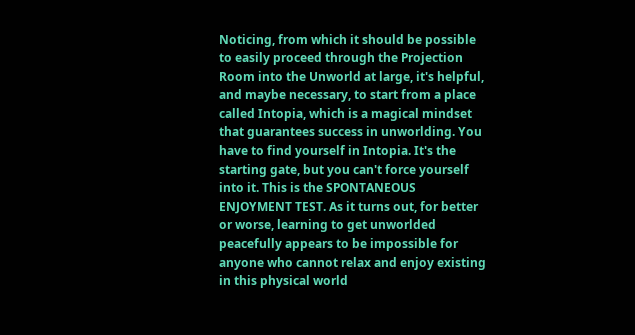Noticing, from which it should be possible to easily proceed through the Projection Room into the Unworld at large, it's helpful, and maybe necessary, to start from a place called Intopia, which is a magical mindset that guarantees success in unworlding. You have to find yourself in Intopia. It's the starting gate, but you can't force yourself into it. This is the SPONTANEOUS ENJOYMENT TEST. As it turns out, for better or worse, learning to get unworlded peacefully appears to be impossible for anyone who cannot relax and enjoy existing in this physical world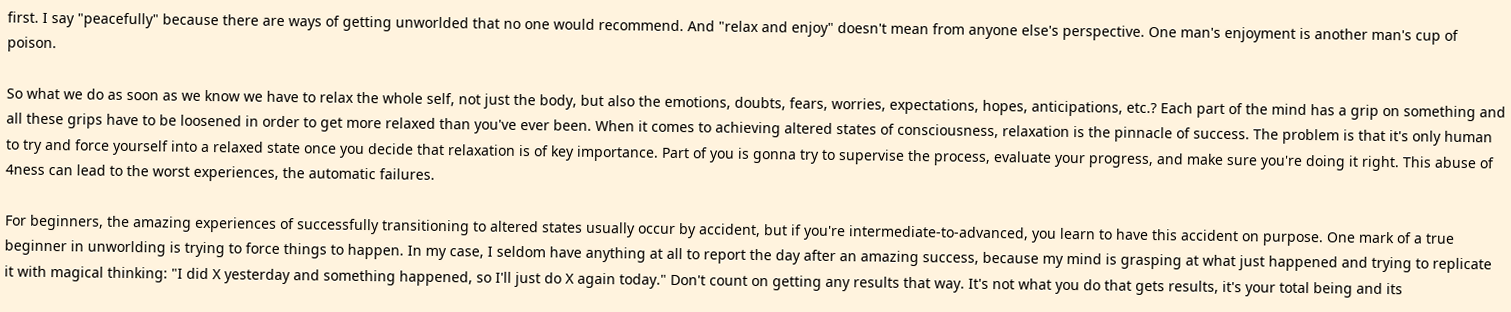first. I say "peacefully" because there are ways of getting unworlded that no one would recommend. And "relax and enjoy" doesn't mean from anyone else's perspective. One man's enjoyment is another man's cup of poison.

So what we do as soon as we know we have to relax the whole self, not just the body, but also the emotions, doubts, fears, worries, expectations, hopes, anticipations, etc.? Each part of the mind has a grip on something and all these grips have to be loosened in order to get more relaxed than you've ever been. When it comes to achieving altered states of consciousness, relaxation is the pinnacle of success. The problem is that it's only human to try and force yourself into a relaxed state once you decide that relaxation is of key importance. Part of you is gonna try to supervise the process, evaluate your progress, and make sure you're doing it right. This abuse of 4ness can lead to the worst experiences, the automatic failures.

For beginners, the amazing experiences of successfully transitioning to altered states usually occur by accident, but if you're intermediate-to-advanced, you learn to have this accident on purpose. One mark of a true beginner in unworlding is trying to force things to happen. In my case, I seldom have anything at all to report the day after an amazing success, because my mind is grasping at what just happened and trying to replicate it with magical thinking: "I did X yesterday and something happened, so I'll just do X again today." Don't count on getting any results that way. It's not what you do that gets results, it's your total being and its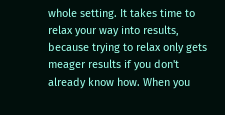whole setting. It takes time to relax your way into results, because trying to relax only gets meager results if you don't already know how. When you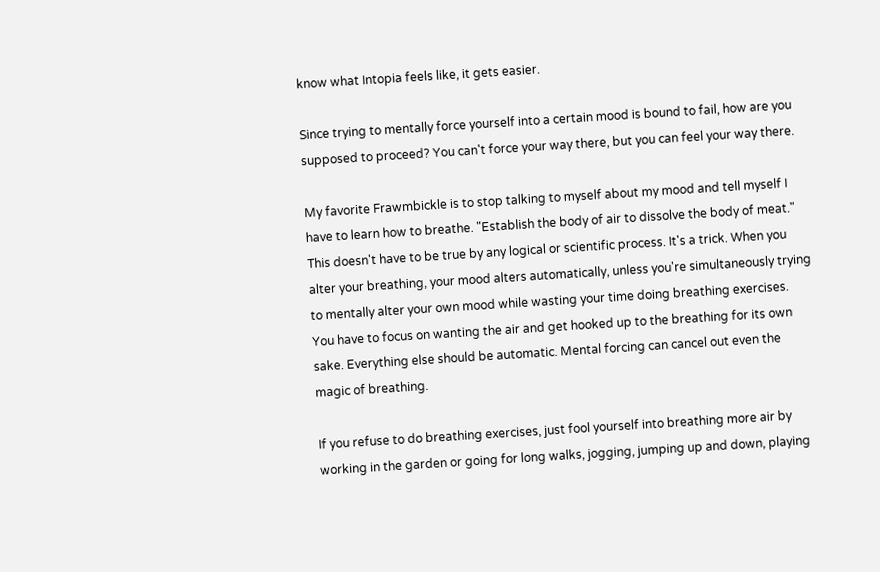know what Intopia feels like, it gets easier.

Since trying to mentally force yourself into a certain mood is bound to fail, how are you supposed to proceed? You can't force your way there, but you can feel your way there.

My favorite Frawmbickle is to stop talking to myself about my mood and tell myself I have to learn how to breathe. "Establish the body of air to dissolve the body of meat." This doesn't have to be true by any logical or scientific process. It's a trick. When you alter your breathing, your mood alters automatically, unless you're simultaneously trying to mentally alter your own mood while wasting your time doing breathing exercises. You have to focus on wanting the air and get hooked up to the breathing for its own sake. Everything else should be automatic. Mental forcing can cancel out even the magic of breathing.

If you refuse to do breathing exercises, just fool yourself into breathing more air by working in the garden or going for long walks, jogging, jumping up and down, playing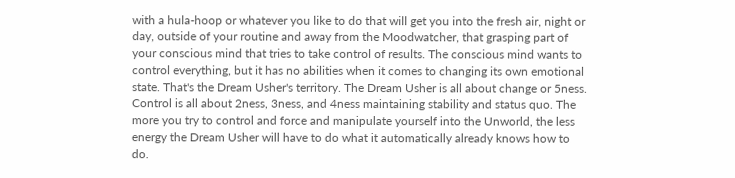with a hula-hoop or whatever you like to do that will get you into the fresh air, night or day, outside of your routine and away from the Moodwatcher, that grasping part of your conscious mind that tries to take control of results. The conscious mind wants to control everything, but it has no abilities when it comes to changing its own emotional state. That's the Dream Usher's territory. The Dream Usher is all about change or 5ness. Control is all about 2ness, 3ness, and 4ness maintaining stability and status quo. The more you try to control and force and manipulate yourself into the Unworld, the less energy the Dream Usher will have to do what it automatically already knows how to do.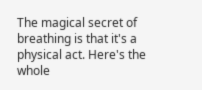The magical secret of breathing is that it's a physical act. Here's the whole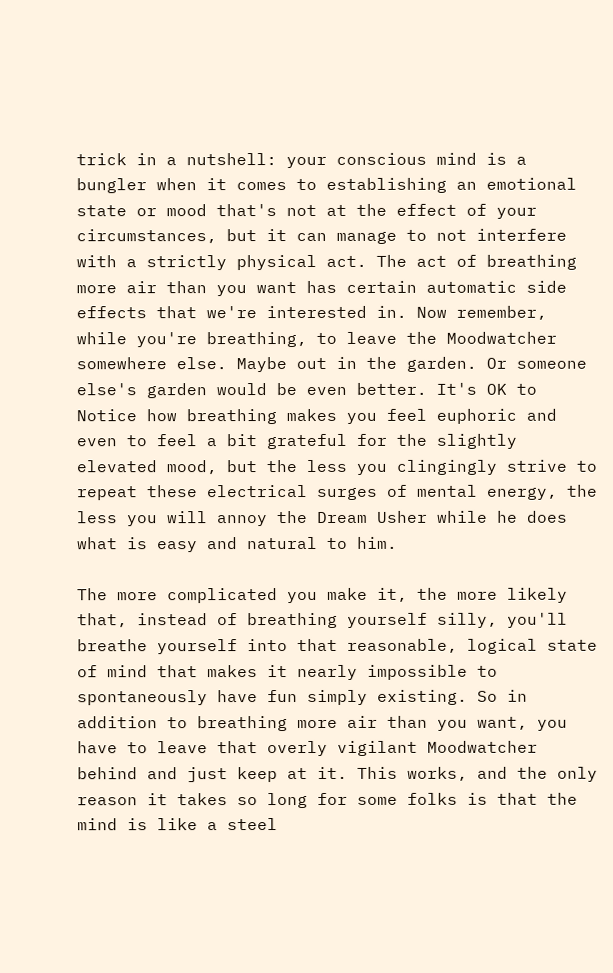trick in a nutshell: your conscious mind is a bungler when it comes to establishing an emotional state or mood that's not at the effect of your circumstances, but it can manage to not interfere with a strictly physical act. The act of breathing more air than you want has certain automatic side effects that we're interested in. Now remember, while you're breathing, to leave the Moodwatcher somewhere else. Maybe out in the garden. Or someone else's garden would be even better. It's OK to Notice how breathing makes you feel euphoric and even to feel a bit grateful for the slightly elevated mood, but the less you clingingly strive to repeat these electrical surges of mental energy, the less you will annoy the Dream Usher while he does what is easy and natural to him.

The more complicated you make it, the more likely that, instead of breathing yourself silly, you'll breathe yourself into that reasonable, logical state of mind that makes it nearly impossible to spontaneously have fun simply existing. So in addition to breathing more air than you want, you have to leave that overly vigilant Moodwatcher behind and just keep at it. This works, and the only reason it takes so long for some folks is that the mind is like a steel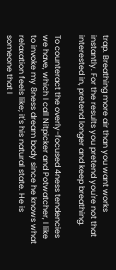trap. Breathing more air than you want works instantly. For the results you pretend you're not that interested in, pretend longer and keep breathing.

To counteract the overly-focused 4ness tendencies we have, which I call Nitpicker and Potwatcher, I like to invoke my 8ness dream body since he knows what relaxation feels like; it's his natural state. He is someone that I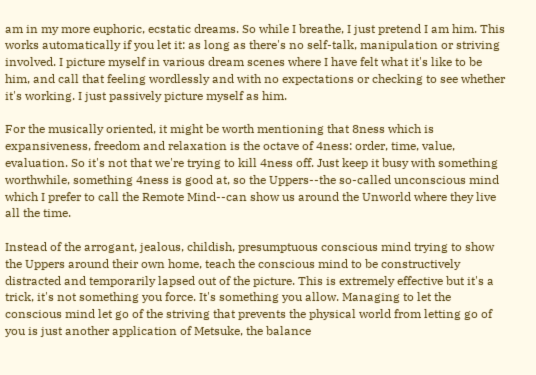am in my more euphoric, ecstatic dreams. So while I breathe, I just pretend I am him. This works automatically if you let it: as long as there's no self-talk, manipulation or striving involved. I picture myself in various dream scenes where I have felt what it's like to be him, and call that feeling wordlessly and with no expectations or checking to see whether it's working. I just passively picture myself as him.

For the musically oriented, it might be worth mentioning that 8ness which is expansiveness, freedom and relaxation is the octave of 4ness: order, time, value, evaluation. So it's not that we're trying to kill 4ness off. Just keep it busy with something worthwhile, something 4ness is good at, so the Uppers--the so-called unconscious mind which I prefer to call the Remote Mind--can show us around the Unworld where they live all the time.

Instead of the arrogant, jealous, childish, presumptuous conscious mind trying to show the Uppers around their own home, teach the conscious mind to be constructively distracted and temporarily lapsed out of the picture. This is extremely effective but it's a trick, it's not something you force. It's something you allow. Managing to let the conscious mind let go of the striving that prevents the physical world from letting go of you is just another application of Metsuke, the balance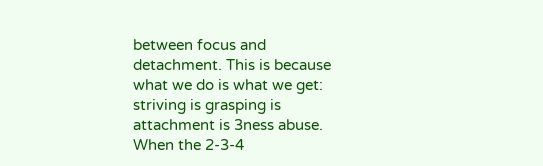between focus and detachment. This is because what we do is what we get: striving is grasping is attachment is 3ness abuse. When the 2-3-4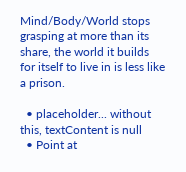Mind/Body/World stops grasping at more than its share, the world it builds for itself to live in is less like a prison.

  • placeholder... without this, textContent is null
  • Point at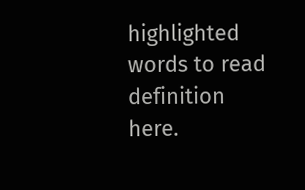highlighted words to read definition here.